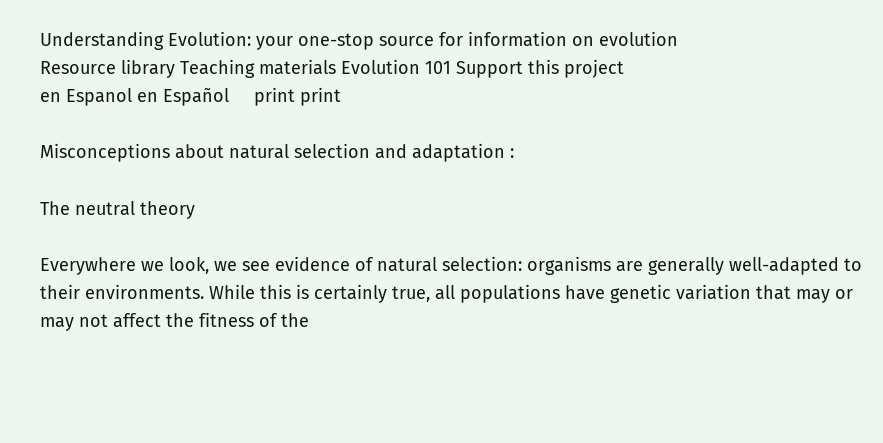Understanding Evolution: your one-stop source for information on evolution
Resource library Teaching materials Evolution 101 Support this project
en Espanol en Español     print print

Misconceptions about natural selection and adaptation :

The neutral theory

Everywhere we look, we see evidence of natural selection: organisms are generally well-adapted to their environments. While this is certainly true, all populations have genetic variation that may or may not affect the fitness of the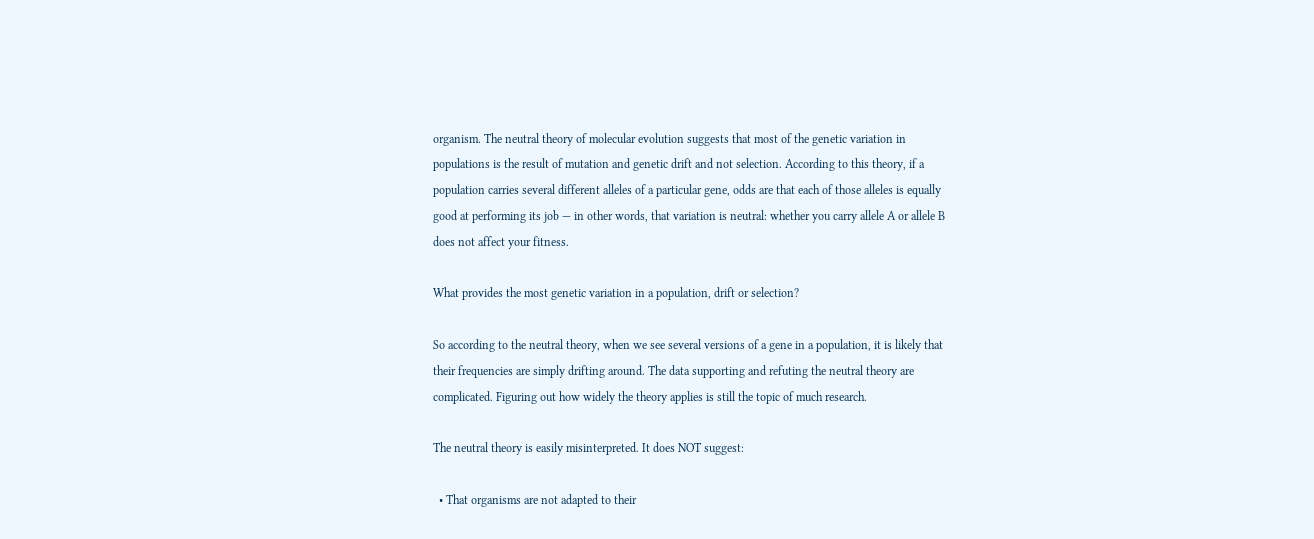organism. The neutral theory of molecular evolution suggests that most of the genetic variation in populations is the result of mutation and genetic drift and not selection. According to this theory, if a population carries several different alleles of a particular gene, odds are that each of those alleles is equally good at performing its job — in other words, that variation is neutral: whether you carry allele A or allele B does not affect your fitness.

What provides the most genetic variation in a population, drift or selection?

So according to the neutral theory, when we see several versions of a gene in a population, it is likely that their frequencies are simply drifting around. The data supporting and refuting the neutral theory are complicated. Figuring out how widely the theory applies is still the topic of much research.

The neutral theory is easily misinterpreted. It does NOT suggest:

  • That organisms are not adapted to their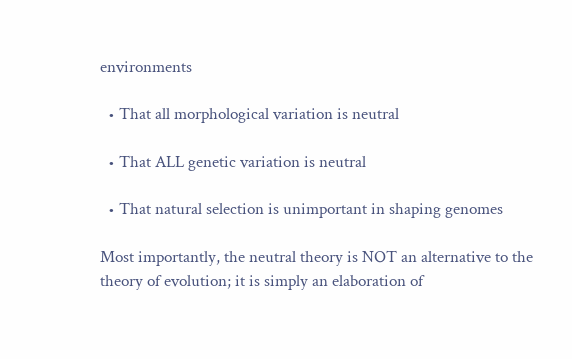environments

  • That all morphological variation is neutral

  • That ALL genetic variation is neutral

  • That natural selection is unimportant in shaping genomes

Most importantly, the neutral theory is NOT an alternative to the theory of evolution; it is simply an elaboration of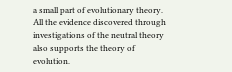a small part of evolutionary theory. All the evidence discovered through investigations of the neutral theory also supports the theory of evolution.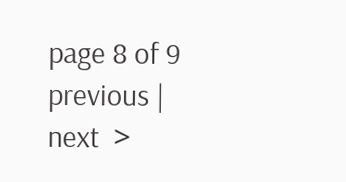page 8 of 9
previous | next  >